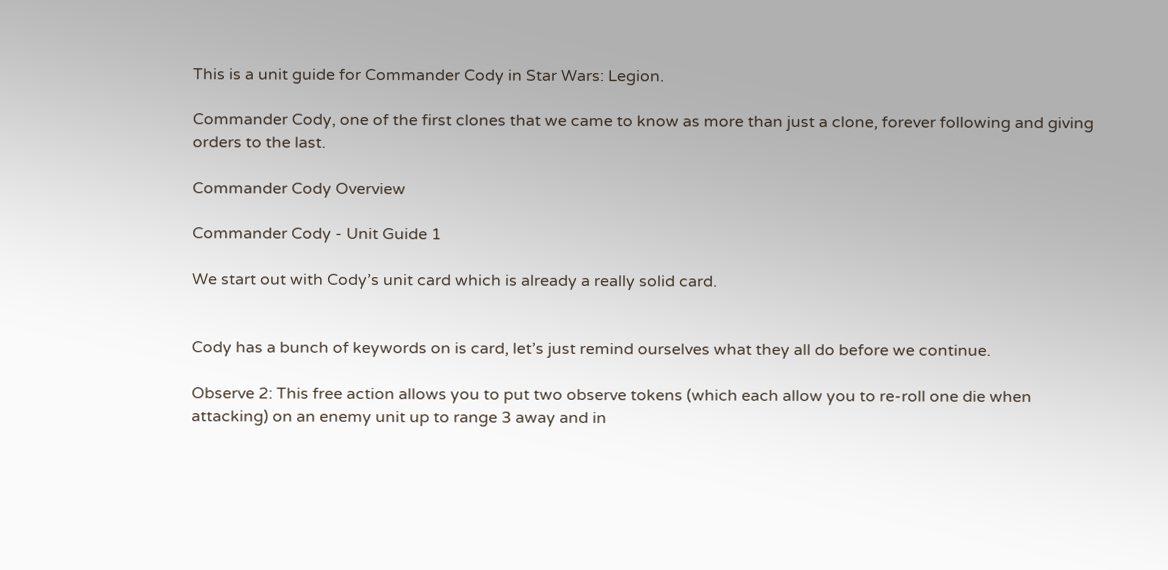This is a unit guide for Commander Cody in Star Wars: Legion.

Commander Cody, one of the first clones that we came to know as more than just a clone, forever following and giving orders to the last.

Commander Cody Overview

Commander Cody - Unit Guide 1

We start out with Cody’s unit card which is already a really solid card.


Cody has a bunch of keywords on is card, let’s just remind ourselves what they all do before we continue.

Observe 2: This free action allows you to put two observe tokens (which each allow you to re-roll one die when attacking) on an enemy unit up to range 3 away and in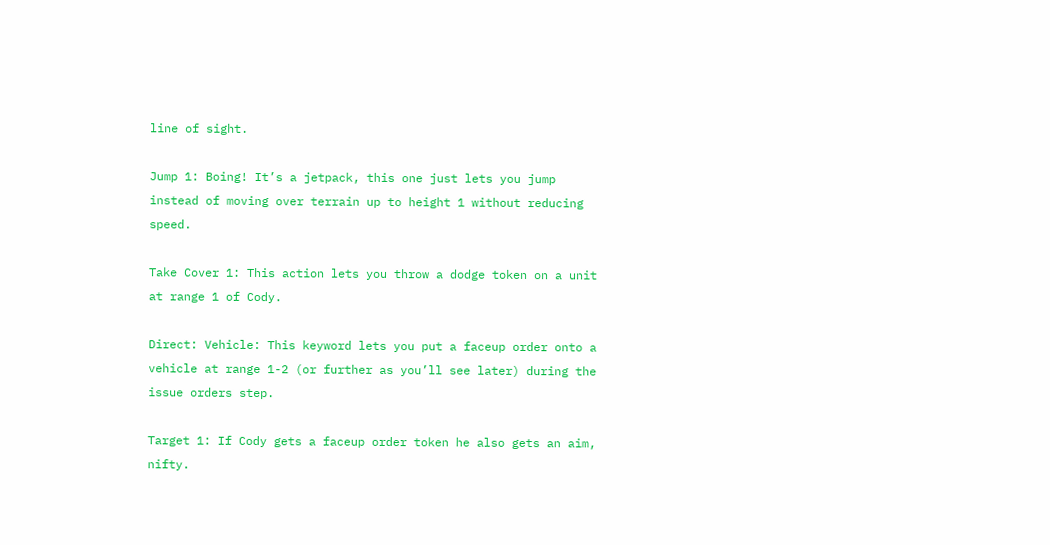line of sight.

Jump 1: Boing! It’s a jetpack, this one just lets you jump instead of moving over terrain up to height 1 without reducing speed.

Take Cover 1: This action lets you throw a dodge token on a unit at range 1 of Cody.

Direct: Vehicle: This keyword lets you put a faceup order onto a vehicle at range 1-2 (or further as you’ll see later) during the issue orders step.

Target 1: If Cody gets a faceup order token he also gets an aim, nifty.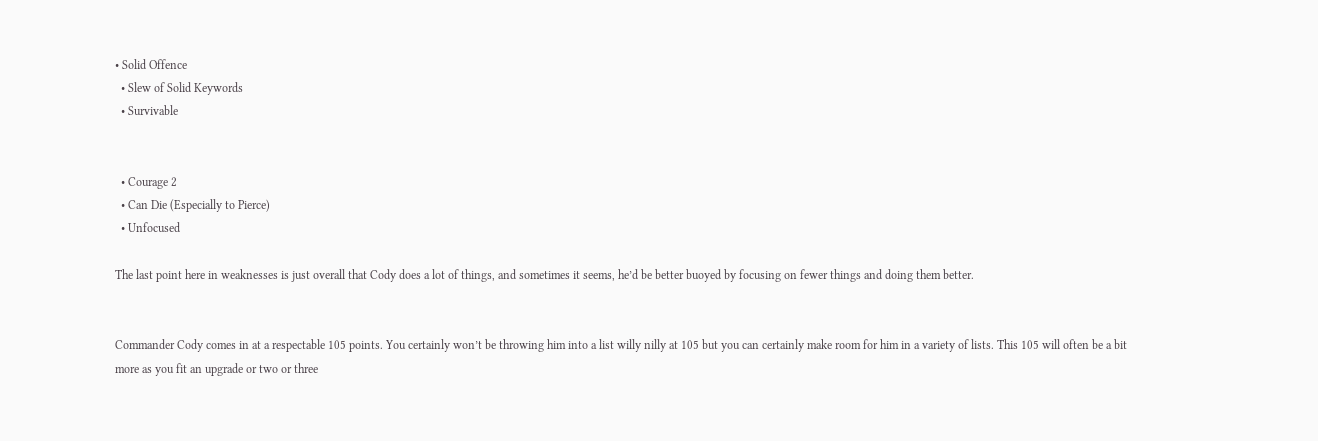• Solid Offence
  • Slew of Solid Keywords
  • Survivable


  • Courage 2
  • Can Die (Especially to Pierce)
  • Unfocused

The last point here in weaknesses is just overall that Cody does a lot of things, and sometimes it seems, he’d be better buoyed by focusing on fewer things and doing them better.


Commander Cody comes in at a respectable 105 points. You certainly won’t be throwing him into a list willy nilly at 105 but you can certainly make room for him in a variety of lists. This 105 will often be a bit more as you fit an upgrade or two or three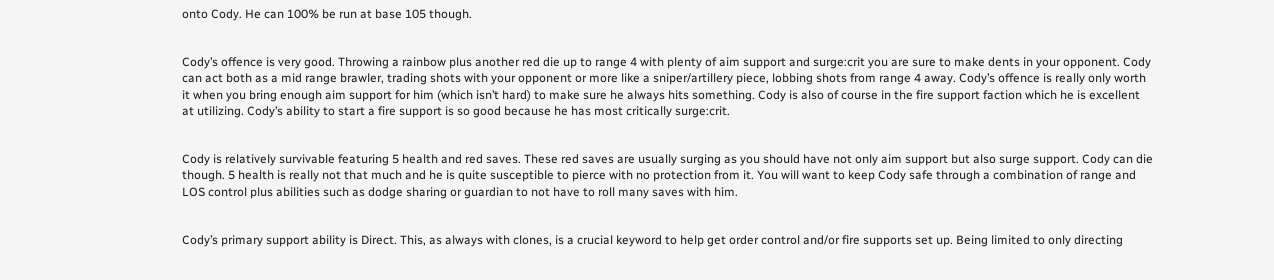onto Cody. He can 100% be run at base 105 though.


Cody’s offence is very good. Throwing a rainbow plus another red die up to range 4 with plenty of aim support and surge:crit you are sure to make dents in your opponent. Cody can act both as a mid range brawler, trading shots with your opponent or more like a sniper/artillery piece, lobbing shots from range 4 away. Cody’s offence is really only worth it when you bring enough aim support for him (which isn’t hard) to make sure he always hits something. Cody is also of course in the fire support faction which he is excellent at utilizing. Cody’s ability to start a fire support is so good because he has most critically surge:crit.


Cody is relatively survivable featuring 5 health and red saves. These red saves are usually surging as you should have not only aim support but also surge support. Cody can die though. 5 health is really not that much and he is quite susceptible to pierce with no protection from it. You will want to keep Cody safe through a combination of range and LOS control plus abilities such as dodge sharing or guardian to not have to roll many saves with him.


Cody’s primary support ability is Direct. This, as always with clones, is a crucial keyword to help get order control and/or fire supports set up. Being limited to only directing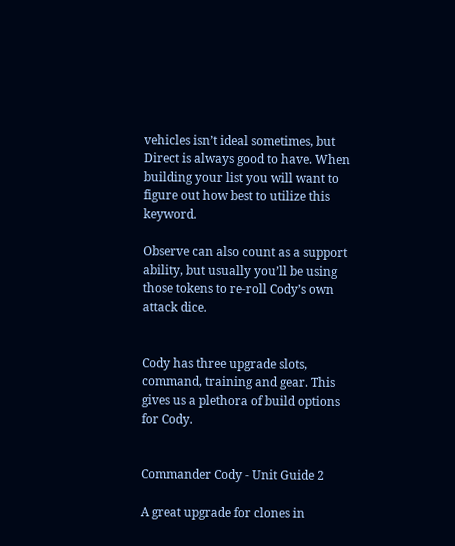vehicles isn’t ideal sometimes, but Direct is always good to have. When building your list you will want to figure out how best to utilize this keyword.

Observe can also count as a support ability, but usually you’ll be using those tokens to re-roll Cody’s own attack dice.


Cody has three upgrade slots, command, training and gear. This gives us a plethora of build options for Cody.


Commander Cody - Unit Guide 2

A great upgrade for clones in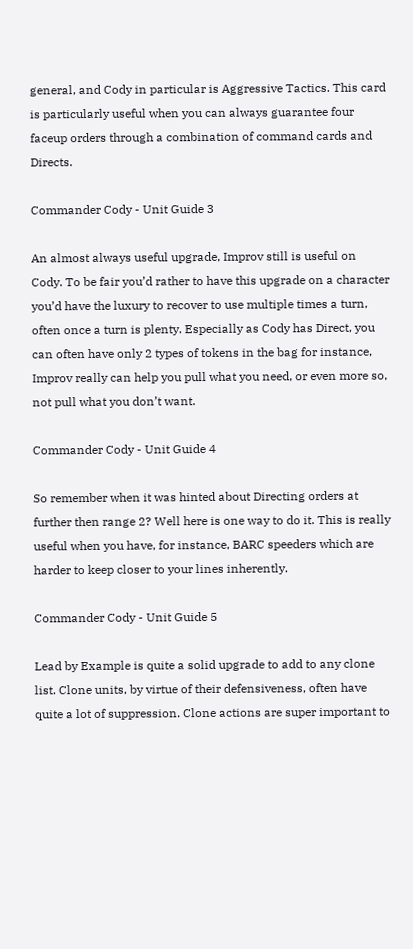general, and Cody in particular is Aggressive Tactics. This card is particularly useful when you can always guarantee four faceup orders through a combination of command cards and Directs.

Commander Cody - Unit Guide 3

An almost always useful upgrade, Improv still is useful on Cody. To be fair you’d rather to have this upgrade on a character you’d have the luxury to recover to use multiple times a turn, often once a turn is plenty. Especially as Cody has Direct, you can often have only 2 types of tokens in the bag for instance, Improv really can help you pull what you need, or even more so, not pull what you don’t want.

Commander Cody - Unit Guide 4

So remember when it was hinted about Directing orders at further then range 2? Well here is one way to do it. This is really useful when you have, for instance, BARC speeders which are harder to keep closer to your lines inherently.

Commander Cody - Unit Guide 5

Lead by Example is quite a solid upgrade to add to any clone list. Clone units, by virtue of their defensiveness, often have quite a lot of suppression. Clone actions are super important to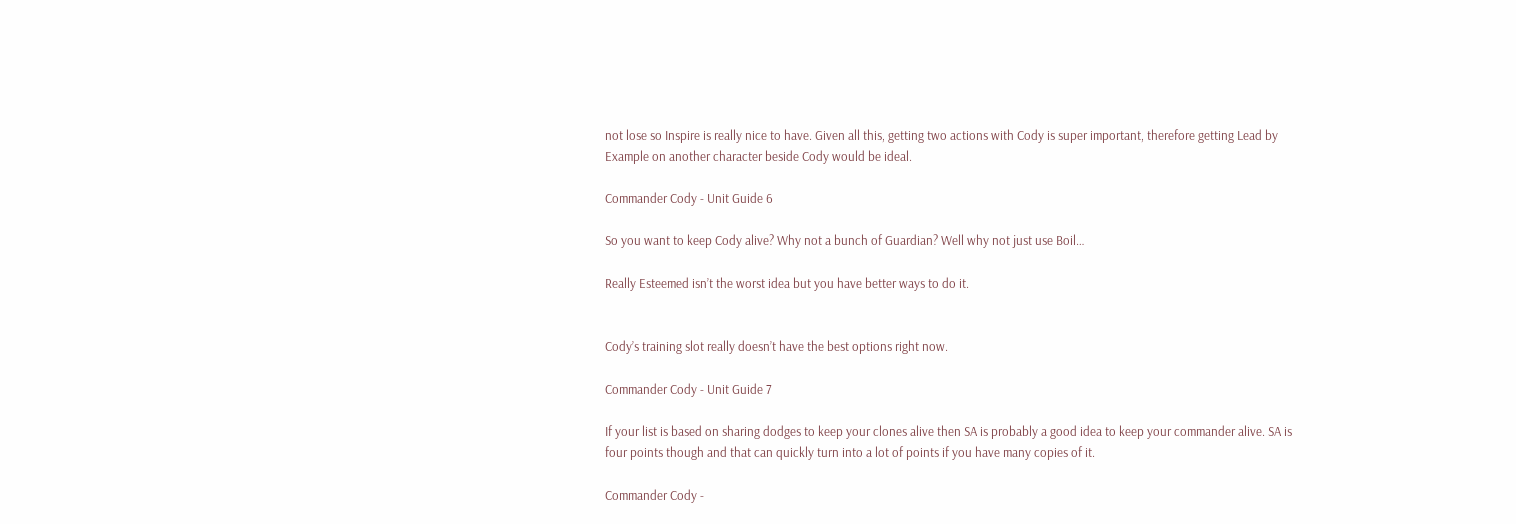not lose so Inspire is really nice to have. Given all this, getting two actions with Cody is super important, therefore getting Lead by Example on another character beside Cody would be ideal.

Commander Cody - Unit Guide 6

So you want to keep Cody alive? Why not a bunch of Guardian? Well why not just use Boil…

Really Esteemed isn’t the worst idea but you have better ways to do it.


Cody’s training slot really doesn’t have the best options right now.

Commander Cody - Unit Guide 7

If your list is based on sharing dodges to keep your clones alive then SA is probably a good idea to keep your commander alive. SA is four points though and that can quickly turn into a lot of points if you have many copies of it.

Commander Cody -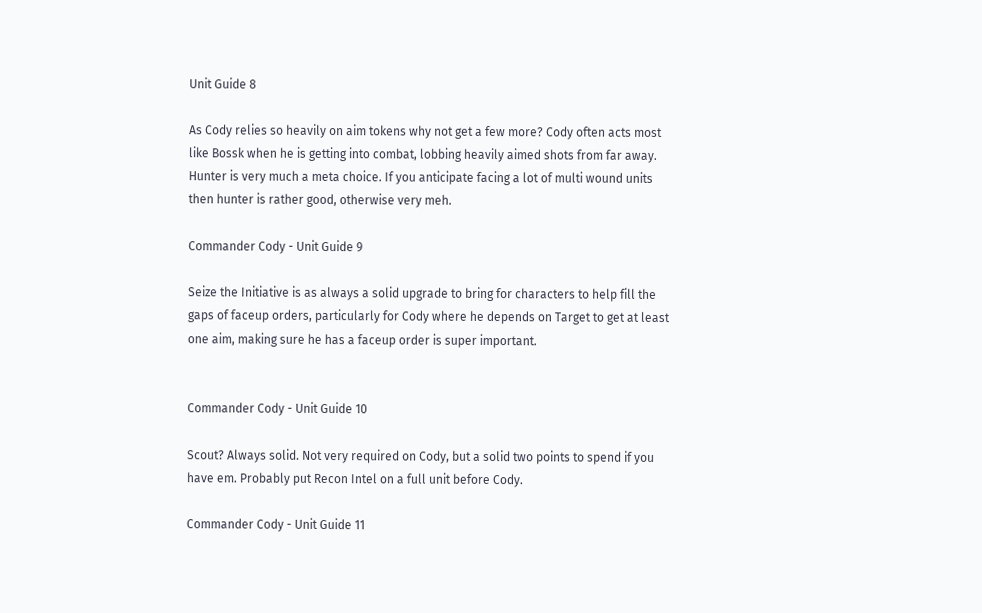Unit Guide 8

As Cody relies so heavily on aim tokens why not get a few more? Cody often acts most like Bossk when he is getting into combat, lobbing heavily aimed shots from far away. Hunter is very much a meta choice. If you anticipate facing a lot of multi wound units then hunter is rather good, otherwise very meh.

Commander Cody - Unit Guide 9

Seize the Initiative is as always a solid upgrade to bring for characters to help fill the gaps of faceup orders, particularly for Cody where he depends on Target to get at least one aim, making sure he has a faceup order is super important.


Commander Cody - Unit Guide 10

Scout? Always solid. Not very required on Cody, but a solid two points to spend if you have em. Probably put Recon Intel on a full unit before Cody.

Commander Cody - Unit Guide 11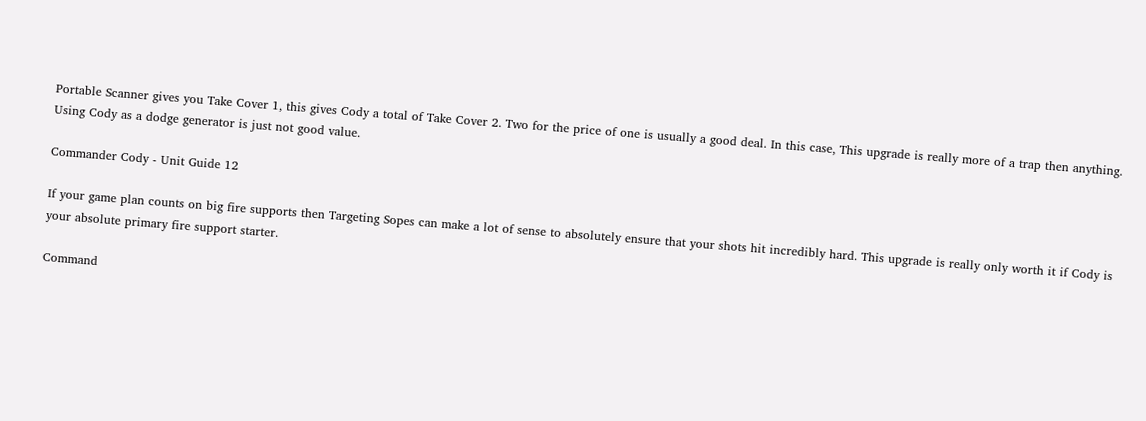Portable Scanner gives you Take Cover 1, this gives Cody a total of Take Cover 2. Two for the price of one is usually a good deal. In this case, This upgrade is really more of a trap then anything. Using Cody as a dodge generator is just not good value.

Commander Cody - Unit Guide 12

If your game plan counts on big fire supports then Targeting Sopes can make a lot of sense to absolutely ensure that your shots hit incredibly hard. This upgrade is really only worth it if Cody is your absolute primary fire support starter.

Command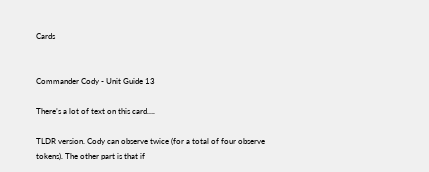Cards


Commander Cody - Unit Guide 13

There’s a lot of text on this card….

TLDR version. Cody can observe twice (for a total of four observe tokens). The other part is that if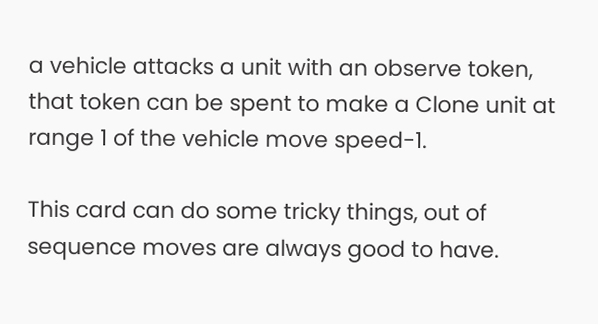a vehicle attacks a unit with an observe token, that token can be spent to make a Clone unit at range 1 of the vehicle move speed-1.

This card can do some tricky things, out of sequence moves are always good to have.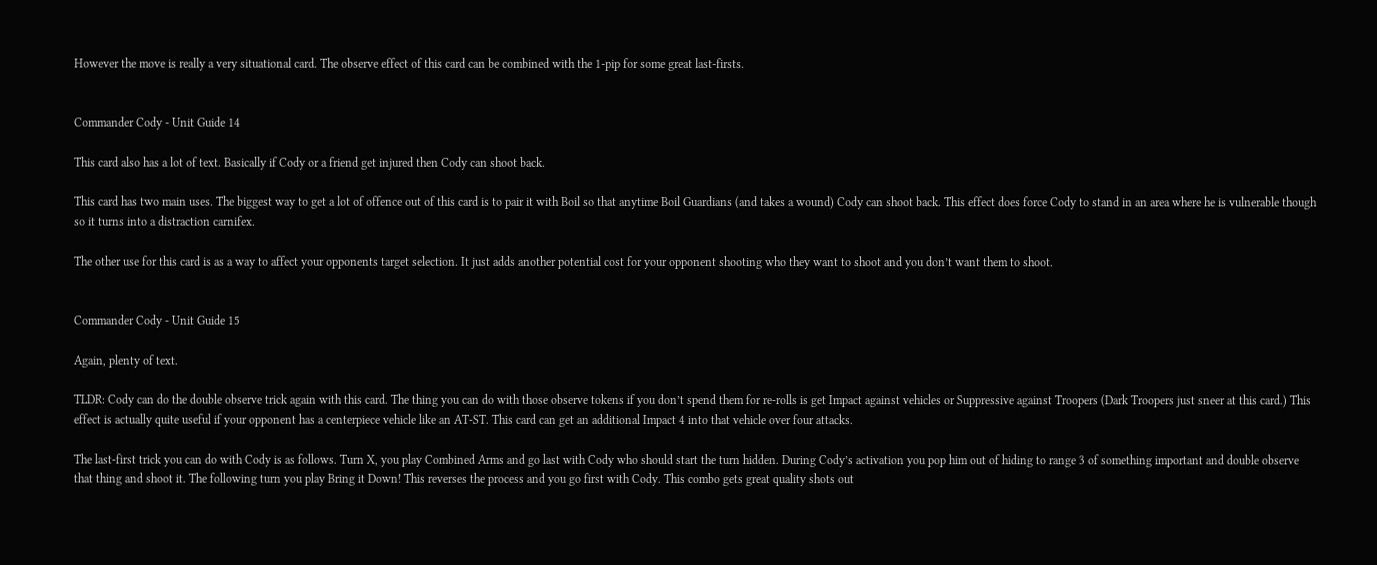However the move is really a very situational card. The observe effect of this card can be combined with the 1-pip for some great last-firsts.


Commander Cody - Unit Guide 14

This card also has a lot of text. Basically if Cody or a friend get injured then Cody can shoot back.

This card has two main uses. The biggest way to get a lot of offence out of this card is to pair it with Boil so that anytime Boil Guardians (and takes a wound) Cody can shoot back. This effect does force Cody to stand in an area where he is vulnerable though so it turns into a distraction carnifex.

The other use for this card is as a way to affect your opponents target selection. It just adds another potential cost for your opponent shooting who they want to shoot and you don’t want them to shoot.


Commander Cody - Unit Guide 15

Again, plenty of text.

TLDR: Cody can do the double observe trick again with this card. The thing you can do with those observe tokens if you don’t spend them for re-rolls is get Impact against vehicles or Suppressive against Troopers (Dark Troopers just sneer at this card.) This effect is actually quite useful if your opponent has a centerpiece vehicle like an AT-ST. This card can get an additional Impact 4 into that vehicle over four attacks.

The last-first trick you can do with Cody is as follows. Turn X, you play Combined Arms and go last with Cody who should start the turn hidden. During Cody’s activation you pop him out of hiding to range 3 of something important and double observe that thing and shoot it. The following turn you play Bring it Down! This reverses the process and you go first with Cody. This combo gets great quality shots out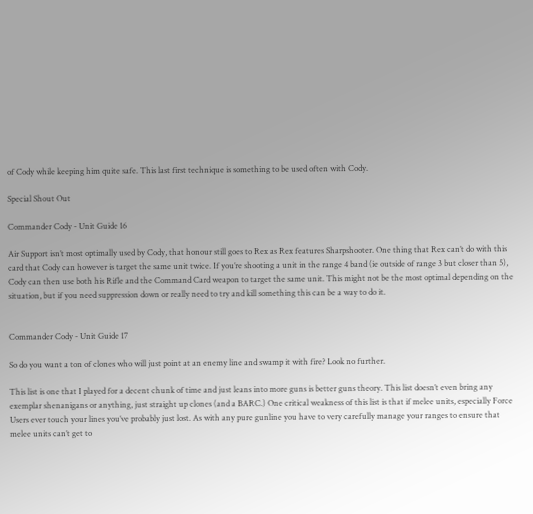of Cody while keeping him quite safe. This last first technique is something to be used often with Cody.

Special Shout Out

Commander Cody - Unit Guide 16

Air Support isn’t most optimally used by Cody, that honour still goes to Rex as Rex features Sharpshooter. One thing that Rex can’t do with this card that Cody can however is target the same unit twice. If you’re shooting a unit in the range 4 band (ie outside of range 3 but closer than 5), Cody can then use both his Rifle and the Command Card weapon to target the same unit. This might not be the most optimal depending on the situation, but if you need suppression down or really need to try and kill something this can be a way to do it.


Commander Cody - Unit Guide 17

So do you want a ton of clones who will just point at an enemy line and swamp it with fire? Look no further.

This list is one that I played for a decent chunk of time and just leans into more guns is better guns theory. This list doesn’t even bring any exemplar shenanigans or anything, just straight up clones (and a BARC.) One critical weakness of this list is that if melee units, especially Force Users ever touch your lines you’ve probably just lost. As with any pure gunline you have to very carefully manage your ranges to ensure that melee units can’t get to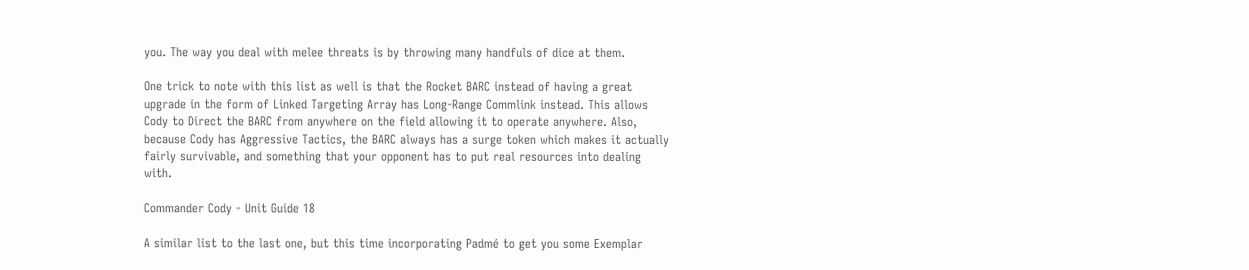you. The way you deal with melee threats is by throwing many handfuls of dice at them.

One trick to note with this list as well is that the Rocket BARC instead of having a great upgrade in the form of Linked Targeting Array has Long-Range Commlink instead. This allows Cody to Direct the BARC from anywhere on the field allowing it to operate anywhere. Also, because Cody has Aggressive Tactics, the BARC always has a surge token which makes it actually fairly survivable, and something that your opponent has to put real resources into dealing with.

Commander Cody - Unit Guide 18

A similar list to the last one, but this time incorporating Padmé to get you some Exemplar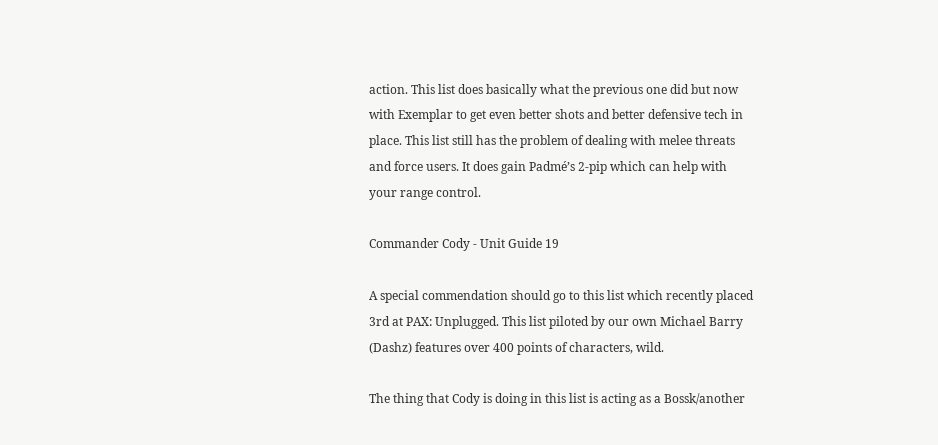action. This list does basically what the previous one did but now with Exemplar to get even better shots and better defensive tech in place. This list still has the problem of dealing with melee threats and force users. It does gain Padmé’s 2-pip which can help with your range control.

Commander Cody - Unit Guide 19

A special commendation should go to this list which recently placed 3rd at PAX: Unplugged. This list piloted by our own Michael Barry (Dashz) features over 400 points of characters, wild.

The thing that Cody is doing in this list is acting as a Bossk/another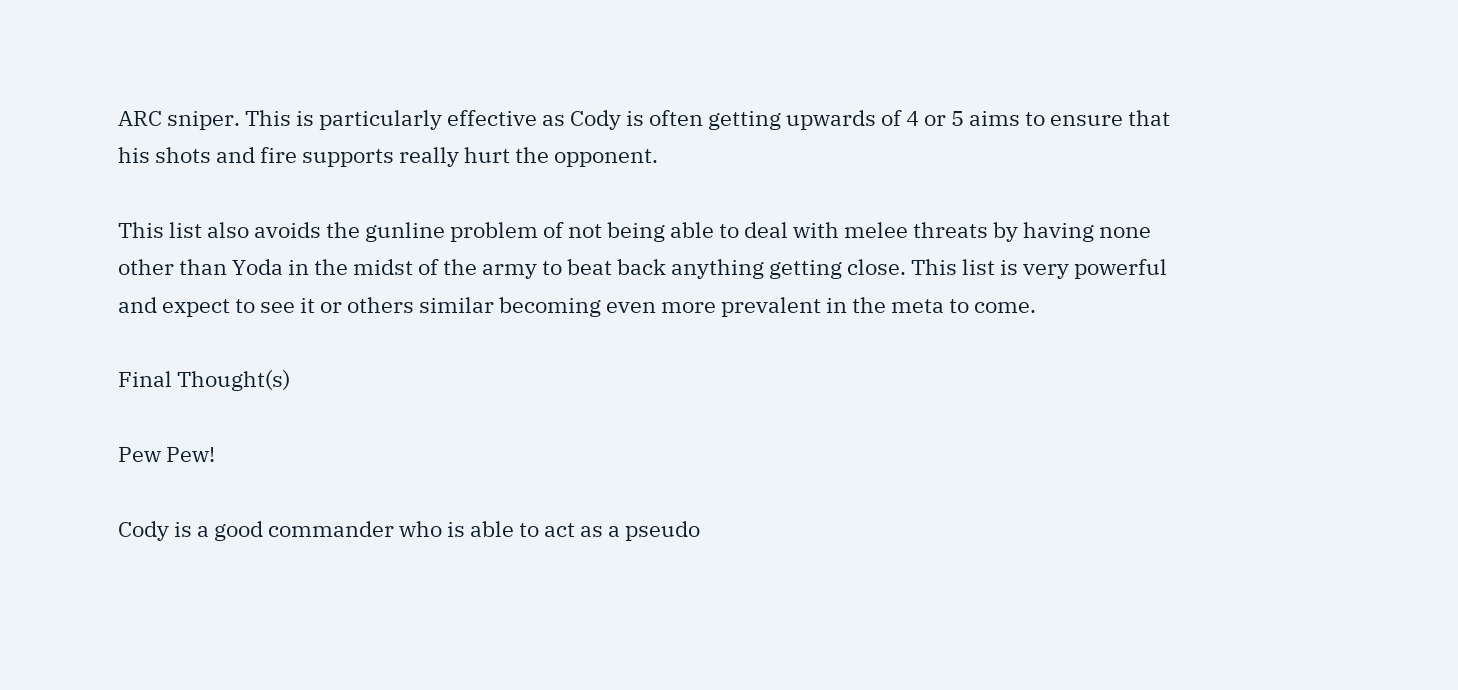ARC sniper. This is particularly effective as Cody is often getting upwards of 4 or 5 aims to ensure that his shots and fire supports really hurt the opponent.

This list also avoids the gunline problem of not being able to deal with melee threats by having none other than Yoda in the midst of the army to beat back anything getting close. This list is very powerful and expect to see it or others similar becoming even more prevalent in the meta to come.

Final Thought(s)

Pew Pew!

Cody is a good commander who is able to act as a pseudo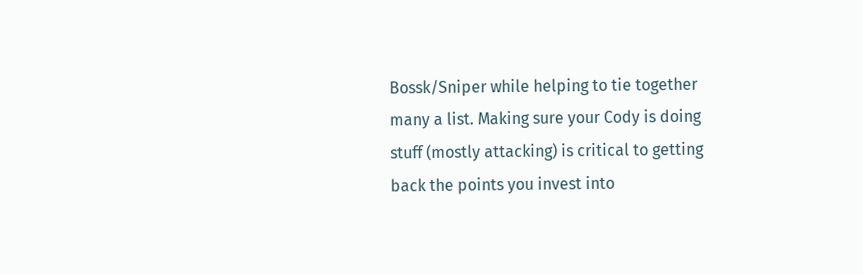Bossk/Sniper while helping to tie together many a list. Making sure your Cody is doing stuff (mostly attacking) is critical to getting back the points you invest into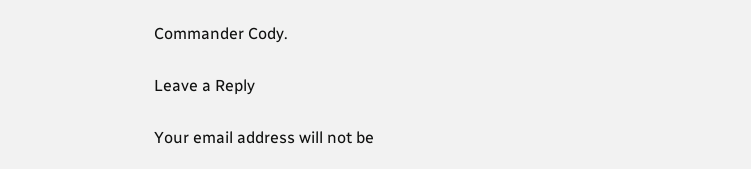Commander Cody.

Leave a Reply

Your email address will not be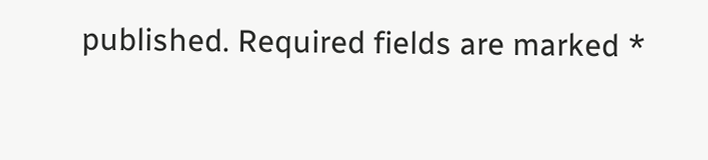published. Required fields are marked *